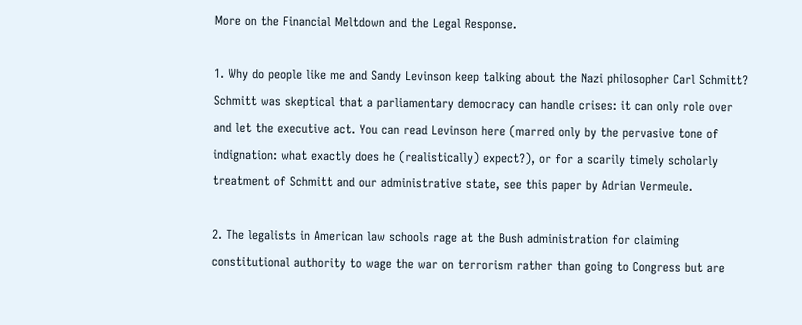More on the Financial Meltdown and the Legal Response.

1. Why do people like me and Sandy Levinson keep talking about the Nazi philosopher Carl Schmitt? Schmitt was skeptical that a parliamentary democracy can handle crises: it can only role over and let the executive act. You can read Levinson here (marred only by the pervasive tone of indignation: what exactly does he (realistically) expect?), or for a scarily timely scholarly treatment of Schmitt and our administrative state, see this paper by Adrian Vermeule.

2. The legalists in American law schools rage at the Bush administration for claiming constitutional authority to wage the war on terrorism rather than going to Congress but are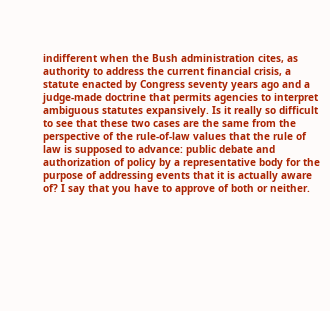indifferent when the Bush administration cites, as authority to address the current financial crisis, a statute enacted by Congress seventy years ago and a judge-made doctrine that permits agencies to interpret ambiguous statutes expansively. Is it really so difficult to see that these two cases are the same from the perspective of the rule-of-law values that the rule of law is supposed to advance: public debate and authorization of policy by a representative body for the purpose of addressing events that it is actually aware of? I say that you have to approve of both or neither.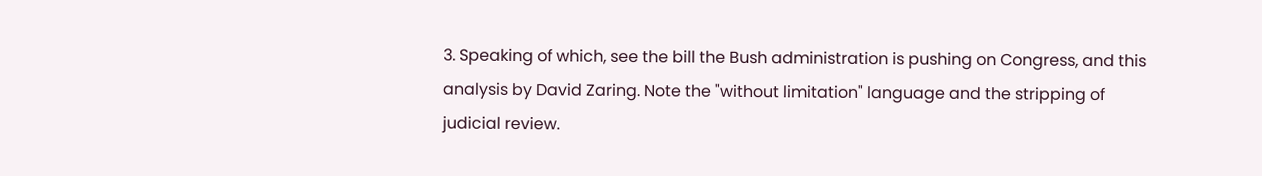3. Speaking of which, see the bill the Bush administration is pushing on Congress, and this analysis by David Zaring. Note the "without limitation" language and the stripping of judicial review.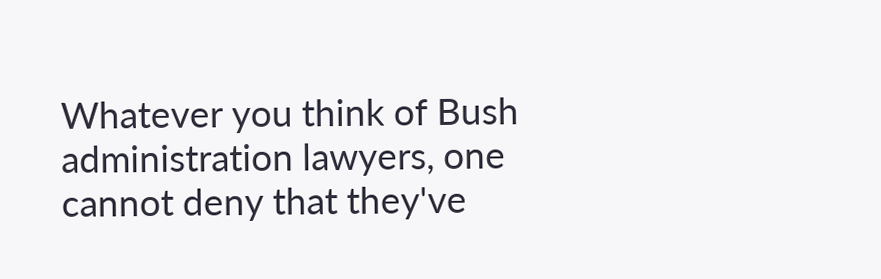Whatever you think of Bush administration lawyers, one cannot deny that they've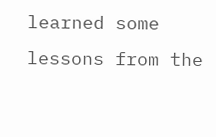learned some lessons from the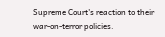Supreme Court's reaction to their war-on-terror policies.